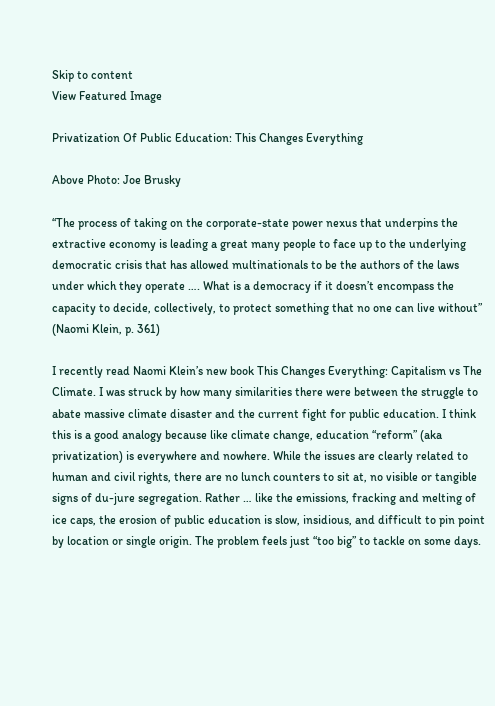Skip to content
View Featured Image

Privatization Of Public Education: This Changes Everything

Above Photo: Joe Brusky

“The process of taking on the corporate-state power nexus that underpins the extractive economy is leading a great many people to face up to the underlying democratic crisis that has allowed multinationals to be the authors of the laws under which they operate …. What is a democracy if it doesn’t encompass the capacity to decide, collectively, to protect something that no one can live without” (Naomi Klein, p. 361)

I recently read Naomi Klein’s new book This Changes Everything: Capitalism vs The Climate. I was struck by how many similarities there were between the struggle to abate massive climate disaster and the current fight for public education. I think this is a good analogy because like climate change, education “reform” (aka privatization) is everywhere and nowhere. While the issues are clearly related to human and civil rights, there are no lunch counters to sit at, no visible or tangible signs of du-jure segregation. Rather … like the emissions, fracking and melting of ice caps, the erosion of public education is slow, insidious, and difficult to pin point by location or single origin. The problem feels just “too big” to tackle on some days.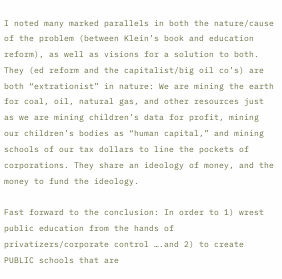I noted many marked parallels in both the nature/cause of the problem (between Klein’s book and education reform), as well as visions for a solution to both. They (ed reform and the capitalist/big oil co’s) are both “extrationist” in nature: We are mining the earth for coal, oil, natural gas, and other resources just as we are mining children’s data for profit, mining our children’s bodies as “human capital,” and mining schools of our tax dollars to line the pockets of corporations. They share an ideology of money, and the money to fund the ideology.

Fast forward to the conclusion: In order to 1) wrest public education from the hands of privatizers/corporate control ….and 2) to create PUBLIC schools that are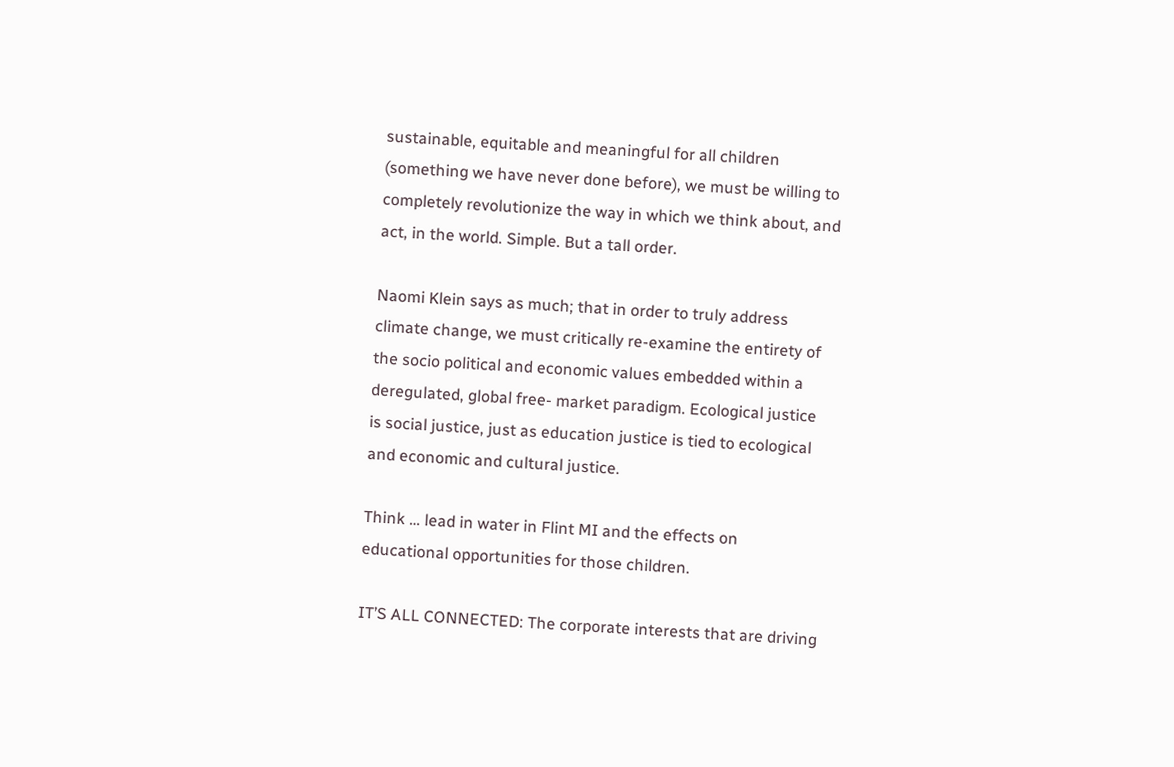sustainable, equitable and meaningful for all children (something we have never done before), we must be willing to completely revolutionize the way in which we think about, and act, in the world. Simple. But a tall order.

Naomi Klein says as much; that in order to truly address climate change, we must critically re-examine the entirety of the socio political and economic values embedded within a deregulated, global free- market paradigm. Ecological justice is social justice, just as education justice is tied to ecological and economic and cultural justice.

Think … lead in water in Flint MI and the effects on educational opportunities for those children.

IT’S ALL CONNECTED: The corporate interests that are driving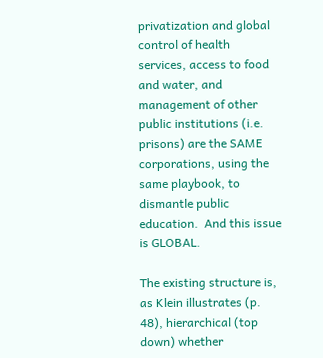privatization and global control of health services, access to food and water, and management of other public institutions (i.e. prisons) are the SAME corporations, using the same playbook, to dismantle public education.  And this issue is GLOBAL.

The existing structure is, as Klein illustrates (p. 48), hierarchical (top down) whether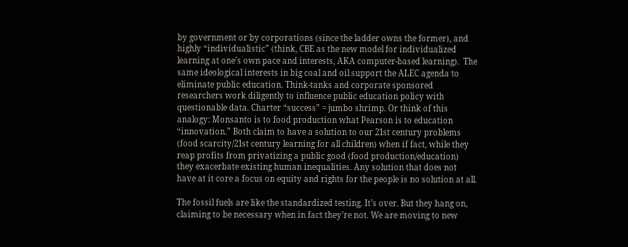by government or by corporations (since the ladder owns the former), and highly “individualistic” (think, CBE as the new model for individualized learning at one’s own pace and interests, AKA computer-based learning).  The same ideological interests in big coal and oil support the ALEC agenda to eliminate public education. Think-tanks and corporate sponsored researchers work diligently to influence public education policy with questionable data. Charter “success” = jumbo shrimp. Or think of this analogy: Monsanto is to food production what Pearson is to education “innovation.” Both claim to have a solution to our 21st century problems (food scarcity/21st century learning for all children) when if fact, while they reap profits from privatizing a public good (food production/education) they exacerbate existing human inequalities. Any solution that does not have at it core a focus on equity and rights for the people is no solution at all.

The fossil fuels are like the standardized testing. It’s over. But they hang on, claiming to be necessary when in fact they’re not. We are moving to new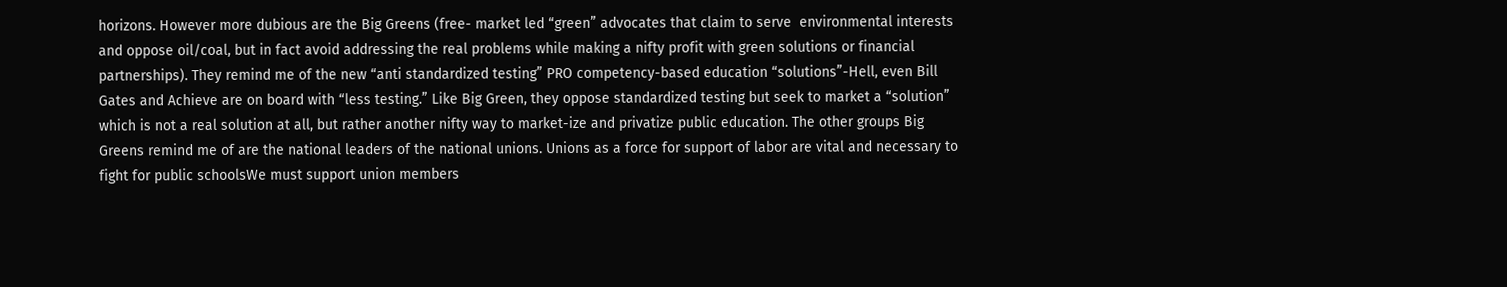horizons. However more dubious are the Big Greens (free- market led “green” advocates that claim to serve  environmental interests and oppose oil/coal, but in fact avoid addressing the real problems while making a nifty profit with green solutions or financial partnerships). They remind me of the new “anti standardized testing” PRO competency-based education “solutions”-Hell, even Bill Gates and Achieve are on board with “less testing.” Like Big Green, they oppose standardized testing but seek to market a “solution” which is not a real solution at all, but rather another nifty way to market-ize and privatize public education. The other groups Big Greens remind me of are the national leaders of the national unions. Unions as a force for support of labor are vital and necessary to fight for public schoolsWe must support union members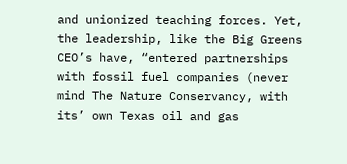and unionized teaching forces. Yet, the leadership, like the Big Greens CEO’s have, “entered partnerships with fossil fuel companies (never mind The Nature Conservancy, with its’ own Texas oil and gas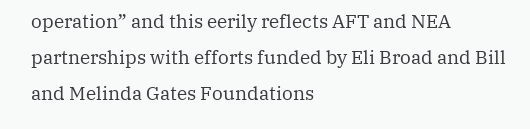operation” and this eerily reflects AFT and NEA partnerships with efforts funded by Eli Broad and Bill and Melinda Gates Foundations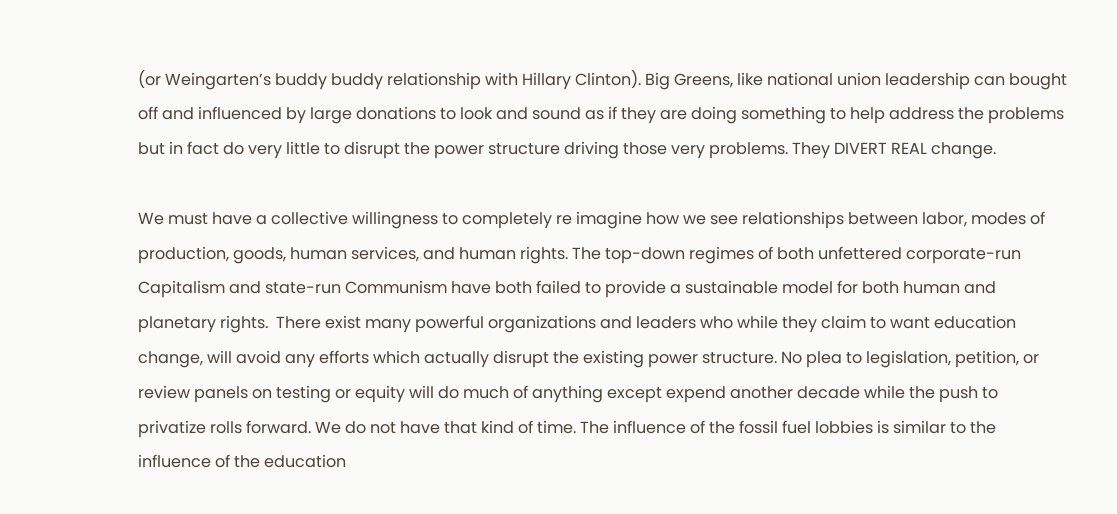(or Weingarten’s buddy buddy relationship with Hillary Clinton). Big Greens, like national union leadership can bought off and influenced by large donations to look and sound as if they are doing something to help address the problems but in fact do very little to disrupt the power structure driving those very problems. They DIVERT REAL change.

We must have a collective willingness to completely re imagine how we see relationships between labor, modes of production, goods, human services, and human rights. The top-down regimes of both unfettered corporate-run Capitalism and state-run Communism have both failed to provide a sustainable model for both human and planetary rights.  There exist many powerful organizations and leaders who while they claim to want education change, will avoid any efforts which actually disrupt the existing power structure. No plea to legislation, petition, or review panels on testing or equity will do much of anything except expend another decade while the push to privatize rolls forward. We do not have that kind of time. The influence of the fossil fuel lobbies is similar to the influence of the education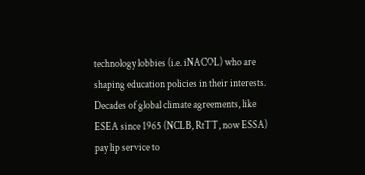technology lobbies (i.e. iNACOL) who are shaping education policies in their interests. Decades of global climate agreements, like ESEA since 1965 (NCLB, RtTT, now ESSA) pay lip service to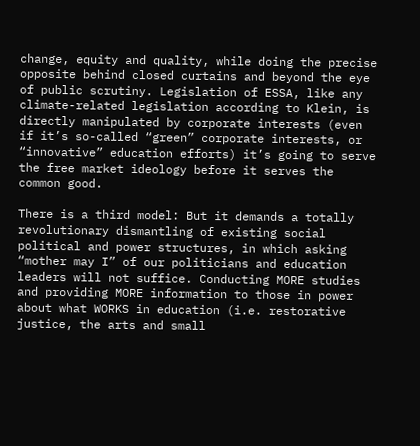change, equity and quality, while doing the precise opposite behind closed curtains and beyond the eye of public scrutiny. Legislation of ESSA, like any climate-related legislation according to Klein, is directly manipulated by corporate interests (even if it’s so-called “green” corporate interests, or “innovative” education efforts) it’s going to serve the free market ideology before it serves the common good.

There is a third model: But it demands a totally revolutionary dismantling of existing social political and power structures, in which asking “mother may I” of our politicians and education leaders will not suffice. Conducting MORE studies  and providing MORE information to those in power about what WORKS in education (i.e. restorative justice, the arts and small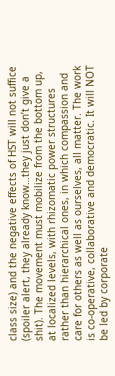class size) and the negative effects of HST will not suffice (spoiler alert, they already know…they just don’t give a shit). The movement must mobilize from the bottom up, at localized levels, with rhizomatic power structures rather than hierarchical ones, in which compassion and care for others as well as ourselves, all matter. The work is co-operative, collaborative and democratic. It will NOT be led by corporate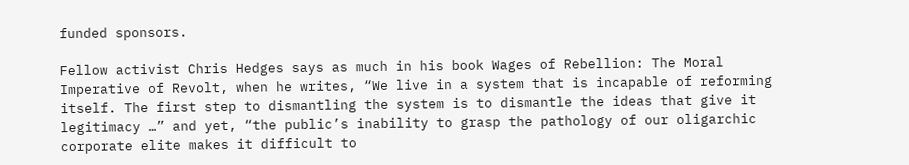funded sponsors.

Fellow activist Chris Hedges says as much in his book Wages of Rebellion: The Moral Imperative of Revolt, when he writes, “We live in a system that is incapable of reforming itself. The first step to dismantling the system is to dismantle the ideas that give it legitimacy …” and yet, “the public’s inability to grasp the pathology of our oligarchic corporate elite makes it difficult to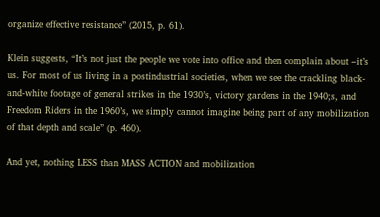organize effective resistance” (2015, p. 61).

Klein suggests, “It’s not just the people we vote into office and then complain about –it’s us. For most of us living in a postindustrial societies, when we see the crackling black-and-white footage of general strikes in the 1930’s, victory gardens in the 1940;s, and Freedom Riders in the 1960’s, we simply cannot imagine being part of any mobilization of that depth and scale” (p. 460).

And yet, nothing LESS than MASS ACTION and mobilization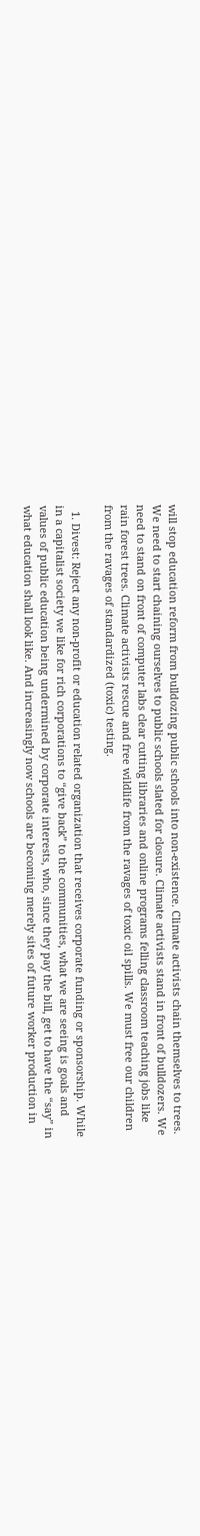will stop education reform from bulldozing public schools into non-existence. Climate activists chain themselves to trees. We need to start chaining ourselves to public schools slated for closure. Climate activists stand in front of bulldozers. We need to stand on front of computer labs clear cutting libraries and online programs felling classroom teaching jobs like rain forest trees. Climate activists rescue and free wildlife from the ravages of toxic oil spills. We must free our children from the ravages of standardized (toxic) testing.

  1. Divest: Reject any non-profit or education related organization that receives corporate funding or sponsorship. While in a capitalist society we like for rich corporations to “give back” to the communities, what we are seeing is goals and values of public education being undermined by corporate interests, who, since they pay the bill, get to have the “say” in what education shall look like. And increasingly now schools are becoming merely sites of future worker production in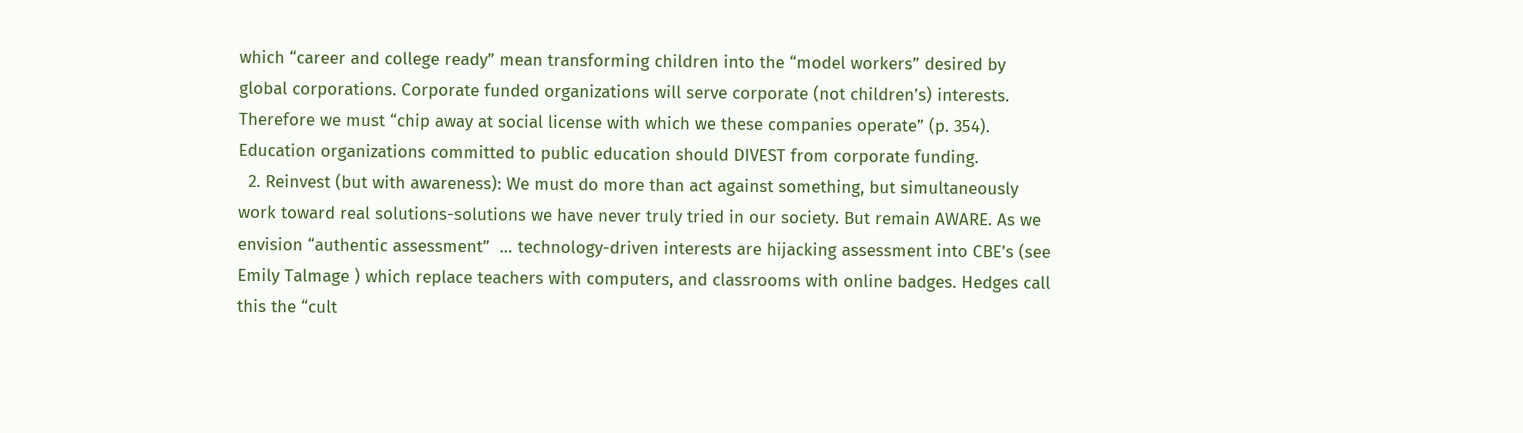which “career and college ready” mean transforming children into the “model workers” desired by global corporations. Corporate funded organizations will serve corporate (not children’s) interests.  Therefore we must “chip away at social license with which we these companies operate” (p. 354). Education organizations committed to public education should DIVEST from corporate funding.
  2. Reinvest (but with awareness): We must do more than act against something, but simultaneously work toward real solutions-solutions we have never truly tried in our society. But remain AWARE. As we envision “authentic assessment”  … technology-driven interests are hijacking assessment into CBE’s (see Emily Talmage ) which replace teachers with computers, and classrooms with online badges. Hedges call this the “cult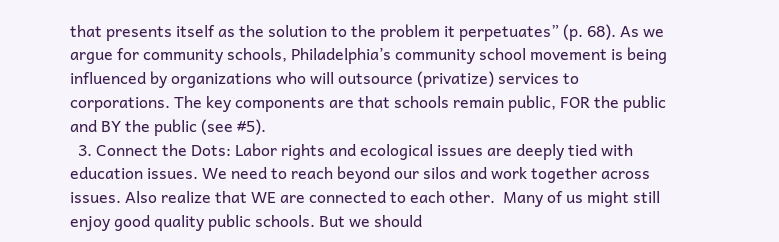that presents itself as the solution to the problem it perpetuates” (p. 68). As we argue for community schools, Philadelphia’s community school movement is being influenced by organizations who will outsource (privatize) services to corporations. The key components are that schools remain public, FOR the public and BY the public (see #5).
  3. Connect the Dots: Labor rights and ecological issues are deeply tied with education issues. We need to reach beyond our silos and work together across issues. Also realize that WE are connected to each other.  Many of us might still enjoy good quality public schools. But we should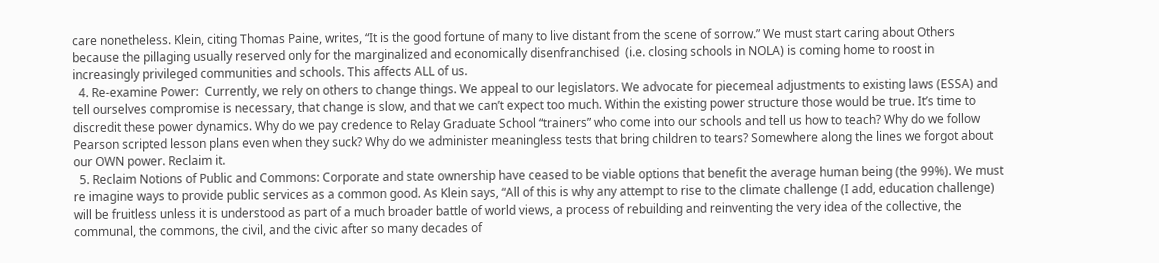care nonetheless. Klein, citing Thomas Paine, writes, “It is the good fortune of many to live distant from the scene of sorrow.” We must start caring about Others because the pillaging usually reserved only for the marginalized and economically disenfranchised  (i.e. closing schools in NOLA) is coming home to roost in increasingly privileged communities and schools. This affects ALL of us.
  4. Re-examine Power:  Currently, we rely on others to change things. We appeal to our legislators. We advocate for piecemeal adjustments to existing laws (ESSA) and tell ourselves compromise is necessary, that change is slow, and that we can’t expect too much. Within the existing power structure those would be true. It’s time to discredit these power dynamics. Why do we pay credence to Relay Graduate School “trainers” who come into our schools and tell us how to teach? Why do we follow Pearson scripted lesson plans even when they suck? Why do we administer meaningless tests that bring children to tears? Somewhere along the lines we forgot about our OWN power. Reclaim it.
  5. Reclaim Notions of Public and Commons: Corporate and state ownership have ceased to be viable options that benefit the average human being (the 99%). We must re imagine ways to provide public services as a common good. As Klein says, “All of this is why any attempt to rise to the climate challenge (I add, education challenge) will be fruitless unless it is understood as part of a much broader battle of world views, a process of rebuilding and reinventing the very idea of the collective, the communal, the commons, the civil, and the civic after so many decades of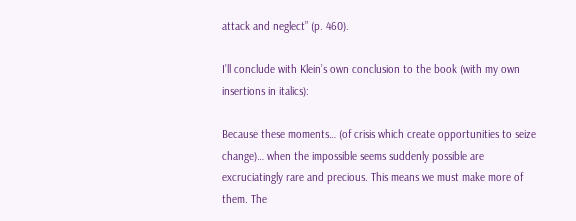attack and neglect” (p. 460).

I’ll conclude with Klein’s own conclusion to the book (with my own insertions in italics):

Because these moments… (of crisis which create opportunities to seize change)… when the impossible seems suddenly possible are excruciatingly rare and precious. This means we must make more of them. The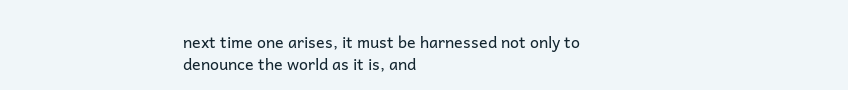next time one arises, it must be harnessed not only to denounce the world as it is, and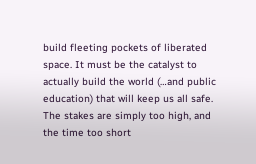build fleeting pockets of liberated space. It must be the catalyst to actually build the world (…and public education) that will keep us all safe. The stakes are simply too high, and the time too short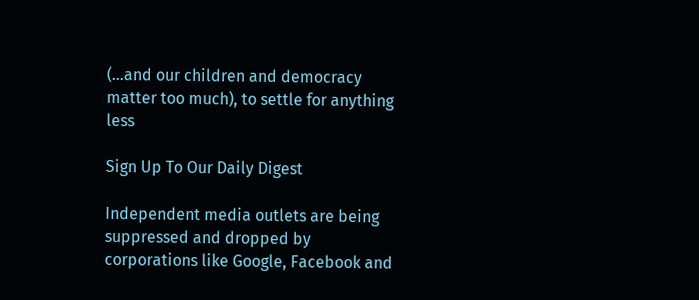(…and our children and democracy matter too much), to settle for anything less

Sign Up To Our Daily Digest

Independent media outlets are being suppressed and dropped by corporations like Google, Facebook and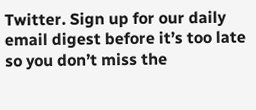Twitter. Sign up for our daily email digest before it’s too late so you don’t miss the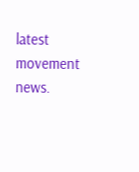latest movement news.